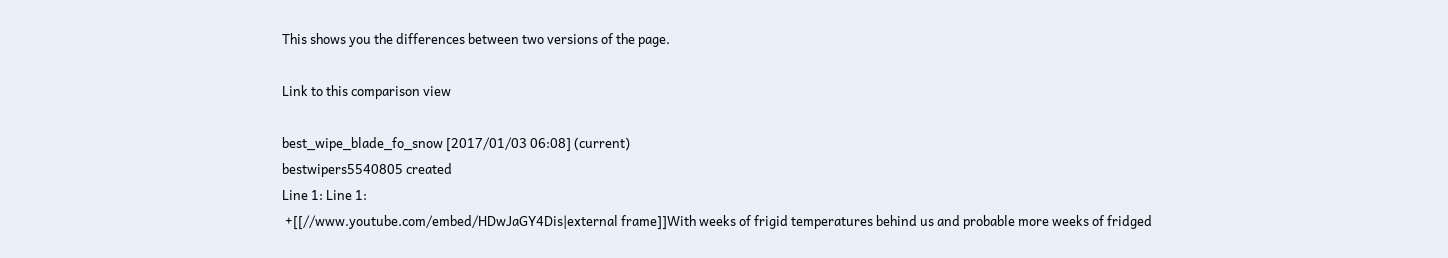This shows you the differences between two versions of the page.

Link to this comparison view

best_wipe_blade_fo_snow [2017/01/03 06:08] (current)
bestwipers5540805 created
Line 1: Line 1:
 +[[//www.youtube.com/embed/HDwJaGY4Dis|external frame]]With weeks of frigid temperatures behind us and probable more weeks of fridged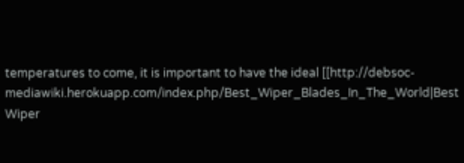temperatures to come, it is important to have the ideal [[http://debsoc-mediawiki.herokuapp.com/index.php/Best_Wiper_Blades_In_The_World|Best Wiper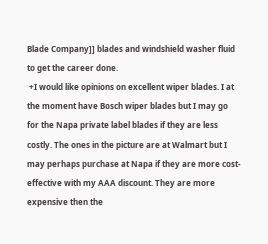Blade Company]] blades and windshield washer fluid to get the career done.
 +I would like opinions on excellent wiper blades. I at the moment have Bosch wiper blades but I may go for the Napa private label blades if they are less costly. The ones in the picture are at Walmart but I may perhaps purchase at Napa if they are more cost-effective with my AAA discount. They are more expensive then the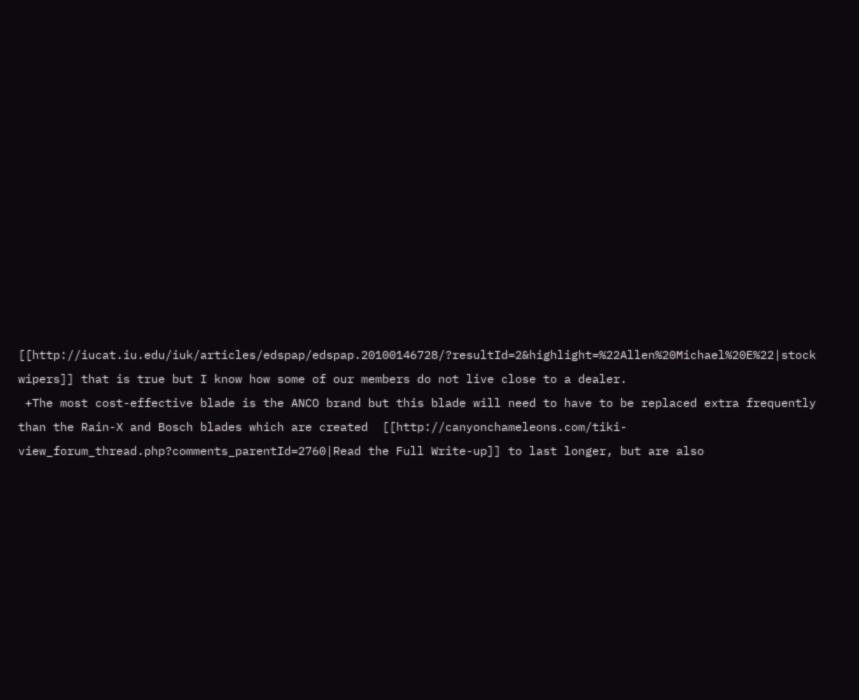[[http://iucat.iu.edu/iuk/articles/edspap/edspap.20100146728/?resultId=2&highlight=%22Allen%20Michael%20E%22|stock wipers]] that is true but I know how some of our members do not live close to a dealer.
 +The most cost-effective blade is the ANCO brand but this blade will need to have to be replaced extra frequently than the Rain-X and Bosch blades which are created  [[http://canyonchameleons.com/tiki-view_forum_thread.php?comments_parentId=2760|Read the Full Write-up]] to last longer, but are also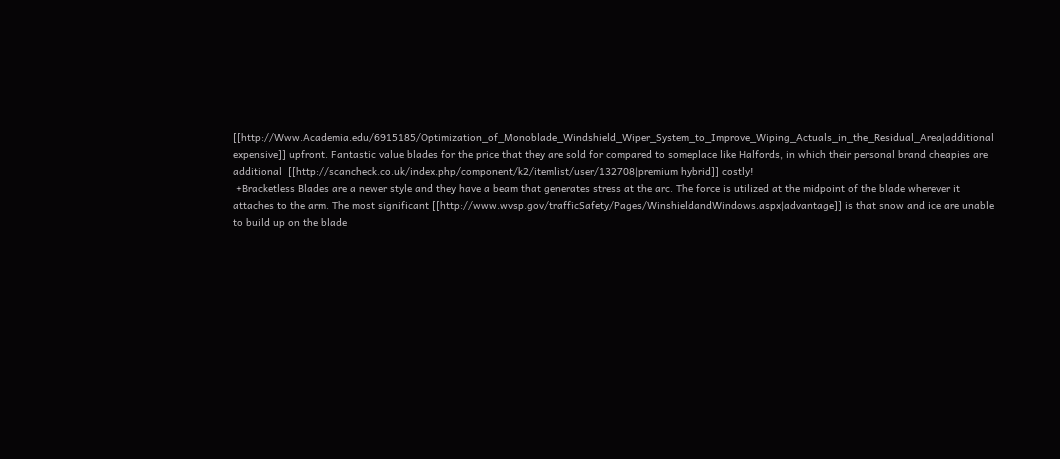[[http://Www.Academia.edu/6915185/Optimization_of_Monoblade_Windshield_Wiper_System_to_Improve_Wiping_Actuals_in_the_Residual_Area|additional expensive]] upfront. Fantastic value blades for the price that they are sold for compared to someplace like Halfords, in which their personal brand cheapies are additional  [[http://scancheck.co.uk/index.php/component/k2/itemlist/user/132708|premium hybrid]] costly!
 +Bracketless Blades are a newer style and they have a beam that generates stress at the arc. The force is utilized at the midpoint of the blade wherever it attaches to the arm. The most significant [[http://www.wvsp.gov/trafficSafety/Pages/WinshieldandWindows.aspx|advantage]] is that snow and ice are unable to build up on the blade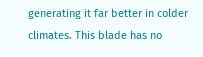generating it far better in colder climates. This blade has no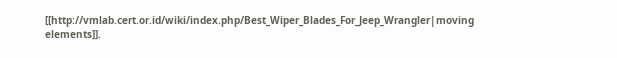[[http://vmlab.cert.or.id/wiki/index.php/Best_Wiper_Blades_For_Jeep_Wrangler|moving elements]].